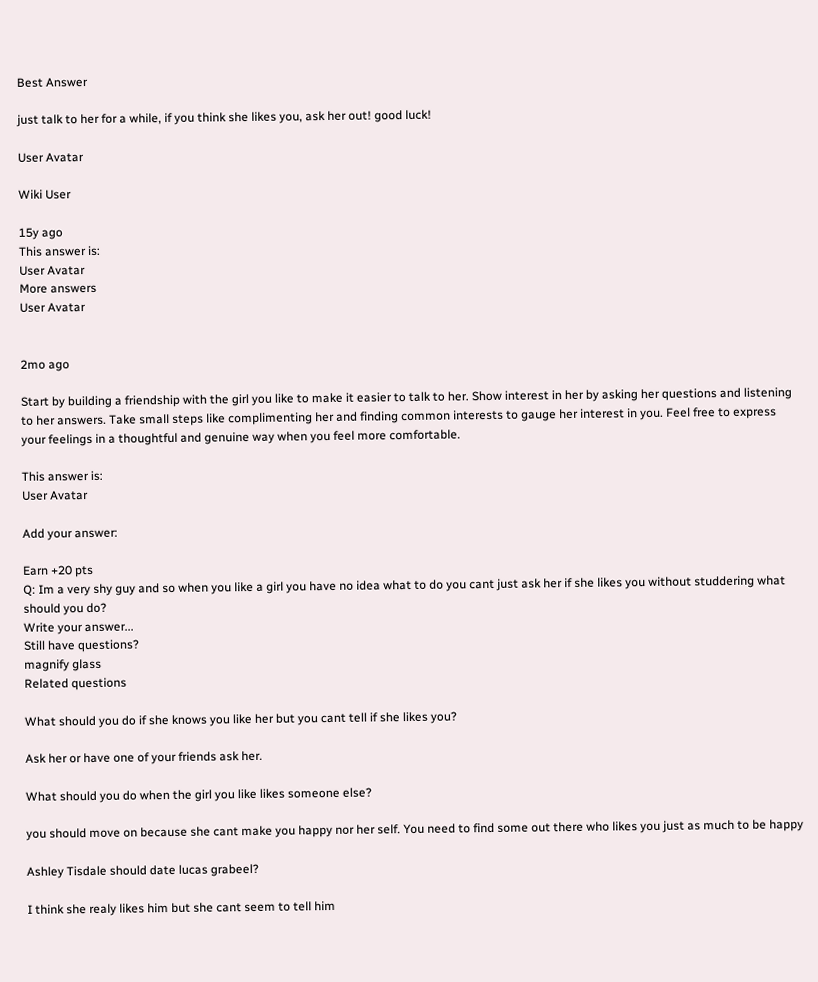Best Answer

just talk to her for a while, if you think she likes you, ask her out! good luck!

User Avatar

Wiki User

15y ago
This answer is:
User Avatar
More answers
User Avatar


2mo ago

Start by building a friendship with the girl you like to make it easier to talk to her. Show interest in her by asking her questions and listening to her answers. Take small steps like complimenting her and finding common interests to gauge her interest in you. Feel free to express your feelings in a thoughtful and genuine way when you feel more comfortable.

This answer is:
User Avatar

Add your answer:

Earn +20 pts
Q: Im a very shy guy and so when you like a girl you have no idea what to do you cant just ask her if she likes you without studdering what should you do?
Write your answer...
Still have questions?
magnify glass
Related questions

What should you do if she knows you like her but you cant tell if she likes you?

Ask her or have one of your friends ask her.

What should you do when the girl you like likes someone else?

you should move on because she cant make you happy nor her self. You need to find some out there who likes you just as much to be happy

Ashley Tisdale should date lucas grabeel?

I think she realy likes him but she cant seem to tell him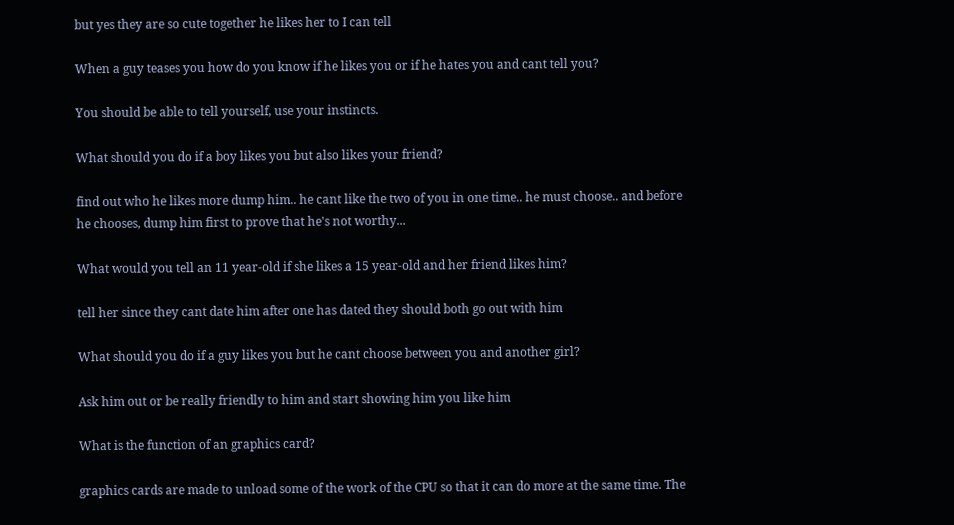but yes they are so cute together he likes her to I can tell

When a guy teases you how do you know if he likes you or if he hates you and cant tell you?

You should be able to tell yourself, use your instincts.

What should you do if a boy likes you but also likes your friend?

find out who he likes more dump him.. he cant like the two of you in one time.. he must choose.. and before he chooses, dump him first to prove that he's not worthy...

What would you tell an 11 year-old if she likes a 15 year-old and her friend likes him?

tell her since they cant date him after one has dated they should both go out with him

What should you do if a guy likes you but he cant choose between you and another girl?

Ask him out or be really friendly to him and start showing him you like him

What is the function of an graphics card?

graphics cards are made to unload some of the work of the CPU so that it can do more at the same time. The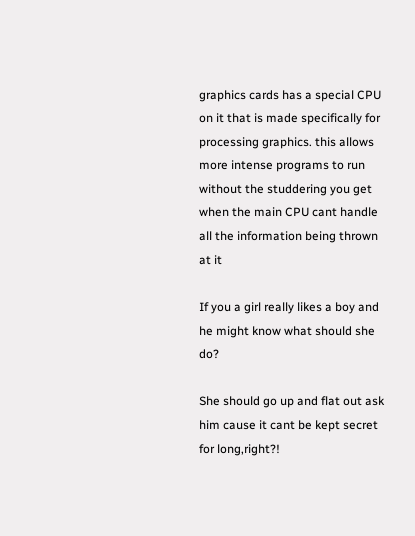graphics cards has a special CPU on it that is made specifically for processing graphics. this allows more intense programs to run without the studdering you get when the main CPU cant handle all the information being thrown at it

If you a girl really likes a boy and he might know what should she do?

She should go up and flat out ask him cause it cant be kept secret for long,right?!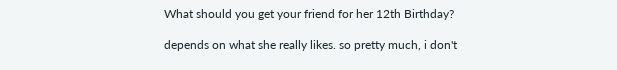What should you get your friend for her 12th Birthday?

depends on what she really likes. so pretty much, i don't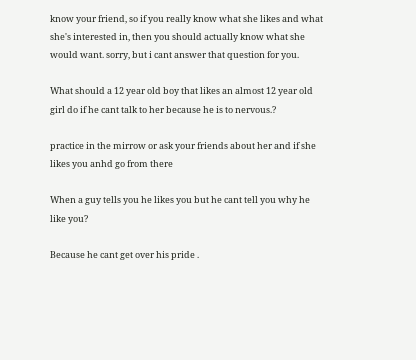know your friend, so if you really know what she likes and what she's interested in, then you should actually know what she would want. sorry, but i cant answer that question for you.

What should a 12 year old boy that likes an almost 12 year old girl do if he cant talk to her because he is to nervous.?

practice in the mirrow or ask your friends about her and if she likes you anhd go from there

When a guy tells you he likes you but he cant tell you why he like you?

Because he cant get over his pride .